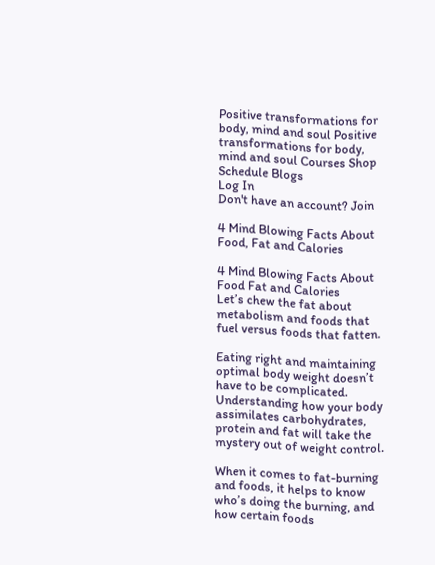Positive transformations for body, mind and soul Positive transformations for body, mind and soul Courses Shop Schedule Blogs
Log In
Don't have an account? Join

4 Mind Blowing Facts About Food, Fat and Calories

4 Mind Blowing Facts About Food Fat and Calories
Let’s chew the fat about metabolism and foods that fuel versus foods that fatten.

Eating right and maintaining optimal body weight doesn’t have to be complicated. Understanding how your body assimilates carbohydrates, protein and fat will take the mystery out of weight control.

When it comes to fat-burning and foods, it helps to know who’s doing the burning, and how certain foods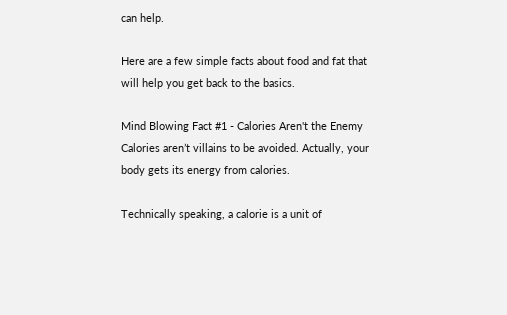can help.

Here are a few simple facts about food and fat that will help you get back to the basics.

Mind Blowing Fact #1 - Calories Aren't the Enemy
Calories aren’t villains to be avoided. Actually, your body gets its energy from calories.

Technically speaking, a calorie is a unit of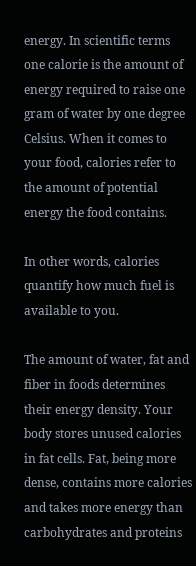energy. In scientific terms one calorie is the amount of energy required to raise one gram of water by one degree Celsius. When it comes to your food, calories refer to the amount of potential energy the food contains.

In other words, calories quantify how much fuel is available to you.

The amount of water, fat and fiber in foods determines their energy density. Your body stores unused calories in fat cells. Fat, being more dense, contains more calories and takes more energy than carbohydrates and proteins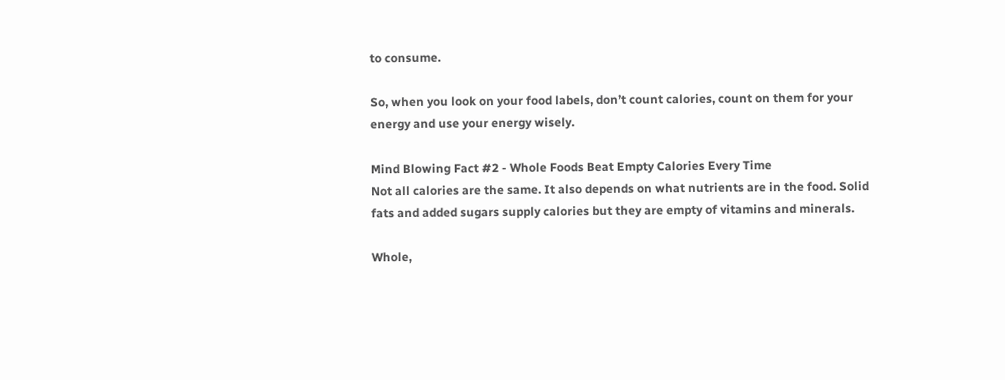to consume.

So, when you look on your food labels, don’t count calories, count on them for your energy and use your energy wisely.

Mind Blowing Fact #2 - Whole Foods Beat Empty Calories Every Time
Not all calories are the same. It also depends on what nutrients are in the food. Solid fats and added sugars supply calories but they are empty of vitamins and minerals.

Whole,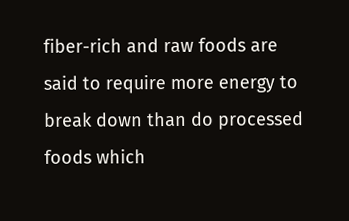fiber-rich and raw foods are said to require more energy to break down than do processed foods which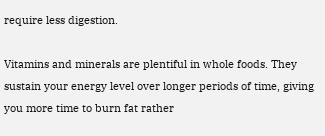require less digestion.

Vitamins and minerals are plentiful in whole foods. They sustain your energy level over longer periods of time, giving you more time to burn fat rather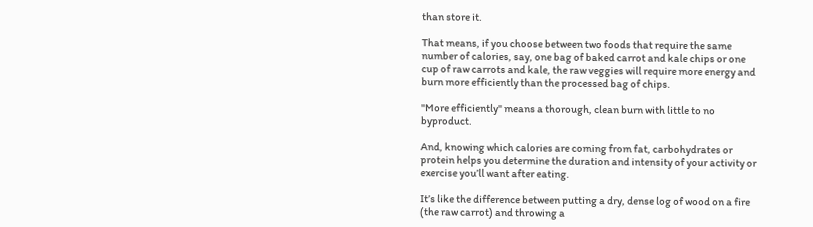than store it.

That means, if you choose between two foods that require the same number of calories, say, one bag of baked carrot and kale chips or one cup of raw carrots and kale, the raw veggies will require more energy and burn more efficiently than the processed bag of chips.

"More efficiently" means a thorough, clean burn with little to no byproduct.

And, knowing which calories are coming from fat, carbohydrates or protein helps you determine the duration and intensity of your activity or exercise you’ll want after eating.

It’s like the difference between putting a dry, dense log of wood on a fire (the raw carrot) and throwing a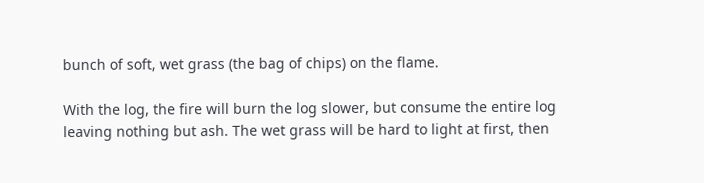bunch of soft, wet grass (the bag of chips) on the flame.

With the log, the fire will burn the log slower, but consume the entire log leaving nothing but ash. The wet grass will be hard to light at first, then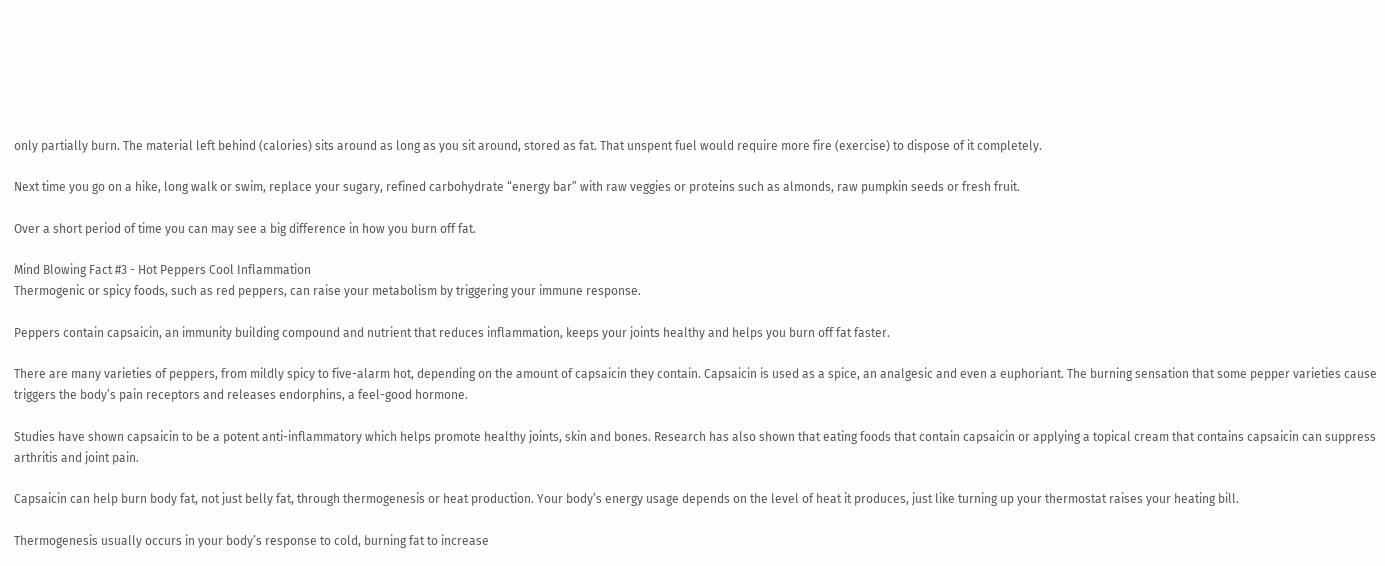only partially burn. The material left behind (calories) sits around as long as you sit around, stored as fat. That unspent fuel would require more fire (exercise) to dispose of it completely.

Next time you go on a hike, long walk or swim, replace your sugary, refined carbohydrate “energy bar” with raw veggies or proteins such as almonds, raw pumpkin seeds or fresh fruit.

Over a short period of time you can may see a big difference in how you burn off fat.

Mind Blowing Fact #3 - Hot Peppers Cool Inflammation
Thermogenic or spicy foods, such as red peppers, can raise your metabolism by triggering your immune response.

Peppers contain capsaicin, an immunity building compound and nutrient that reduces inflammation, keeps your joints healthy and helps you burn off fat faster.

There are many varieties of peppers, from mildly spicy to five-alarm hot, depending on the amount of capsaicin they contain. Capsaicin is used as a spice, an analgesic and even a euphoriant. The burning sensation that some pepper varieties cause triggers the body’s pain receptors and releases endorphins, a feel-good hormone.

Studies have shown capsaicin to be a potent anti-inflammatory which helps promote healthy joints, skin and bones. Research has also shown that eating foods that contain capsaicin or applying a topical cream that contains capsaicin can suppress arthritis and joint pain.

Capsaicin can help burn body fat, not just belly fat, through thermogenesis or heat production. Your body’s energy usage depends on the level of heat it produces, just like turning up your thermostat raises your heating bill.

Thermogenesis usually occurs in your body’s response to cold, burning fat to increase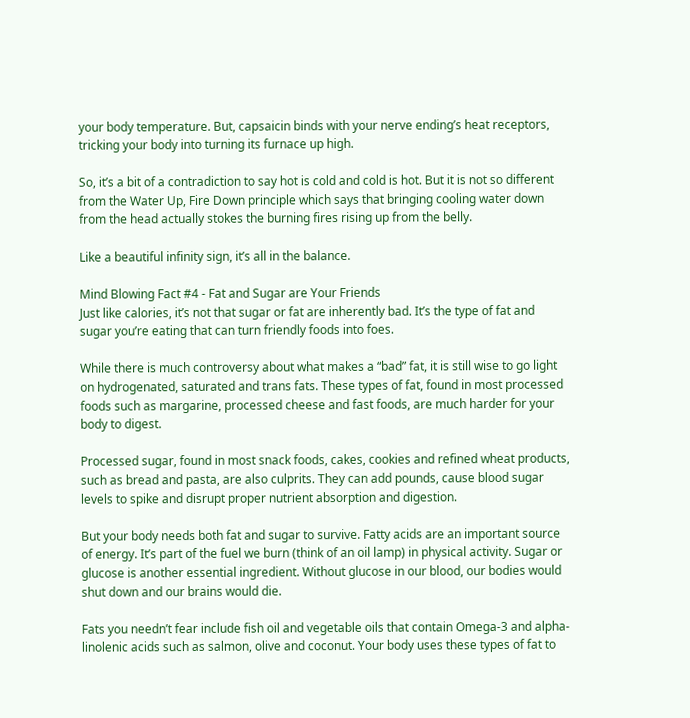your body temperature. But, capsaicin binds with your nerve ending’s heat receptors, tricking your body into turning its furnace up high.

So, it’s a bit of a contradiction to say hot is cold and cold is hot. But it is not so different from the Water Up, Fire Down principle which says that bringing cooling water down from the head actually stokes the burning fires rising up from the belly.

Like a beautiful infinity sign, it’s all in the balance.

Mind Blowing Fact #4 - Fat and Sugar are Your Friends
Just like calories, it’s not that sugar or fat are inherently bad. It’s the type of fat and sugar you’re eating that can turn friendly foods into foes.

While there is much controversy about what makes a “bad” fat, it is still wise to go light on hydrogenated, saturated and trans fats. These types of fat, found in most processed foods such as margarine, processed cheese and fast foods, are much harder for your body to digest.

Processed sugar, found in most snack foods, cakes, cookies and refined wheat products, such as bread and pasta, are also culprits. They can add pounds, cause blood sugar levels to spike and disrupt proper nutrient absorption and digestion.

But your body needs both fat and sugar to survive. Fatty acids are an important source of energy. It’s part of the fuel we burn (think of an oil lamp) in physical activity. Sugar or glucose is another essential ingredient. Without glucose in our blood, our bodies would shut down and our brains would die.

Fats you needn’t fear include fish oil and vegetable oils that contain Omega-3 and alpha-linolenic acids such as salmon, olive and coconut. Your body uses these types of fat to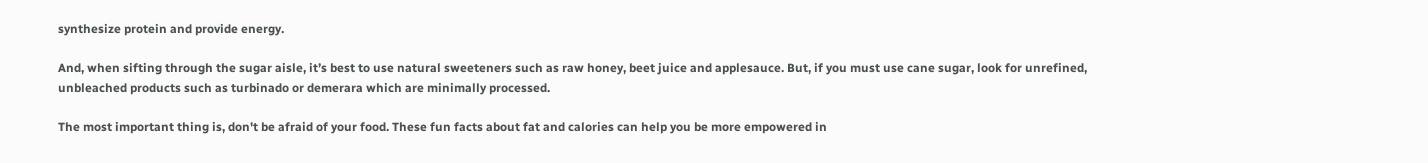synthesize protein and provide energy.

And, when sifting through the sugar aisle, it’s best to use natural sweeteners such as raw honey, beet juice and applesauce. But, if you must use cane sugar, look for unrefined, unbleached products such as turbinado or demerara which are minimally processed.

The most important thing is, don't be afraid of your food. These fun facts about fat and calories can help you be more empowered in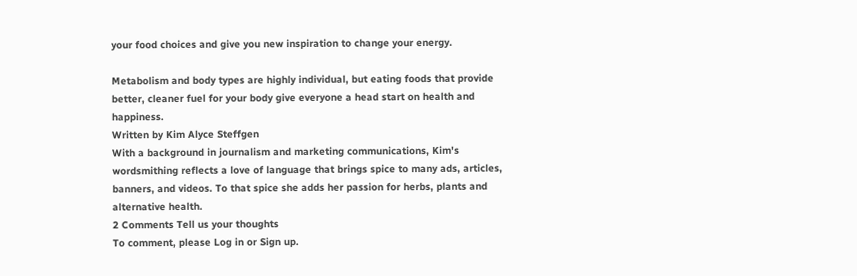your food choices and give you new inspiration to change your energy.

Metabolism and body types are highly individual, but eating foods that provide better, cleaner fuel for your body give everyone a head start on health and happiness.
Written by Kim Alyce Steffgen
With a background in journalism and marketing communications, Kim's wordsmithing reflects a love of language that brings spice to many ads, articles, banners, and videos. To that spice she adds her passion for herbs, plants and alternative health.
2 Comments Tell us your thoughts
To comment, please Log in or Sign up.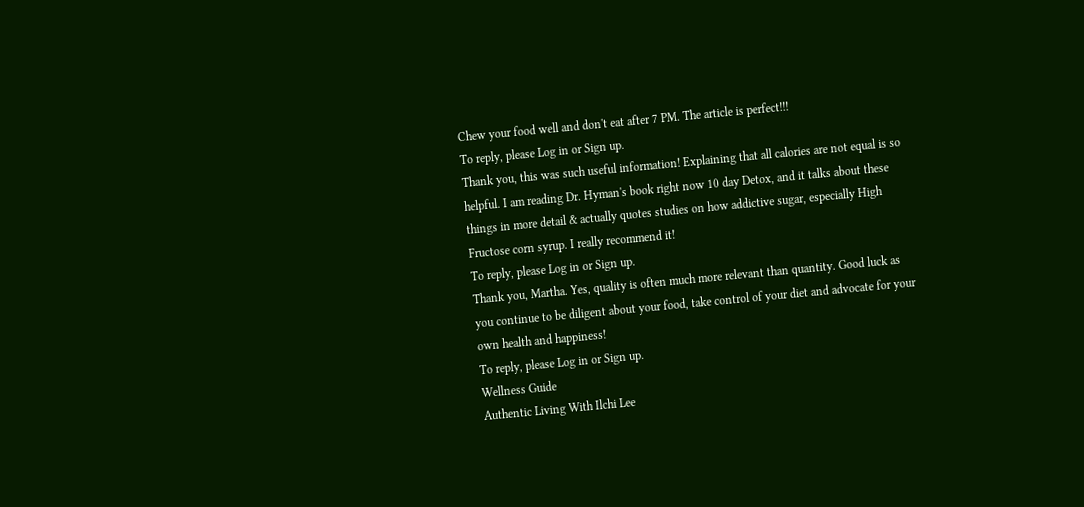Chew your food well and don't eat after 7 PM. The article is perfect!!!
To reply, please Log in or Sign up.
Thank you, this was such useful information! Explaining that all calories are not equal is so helpful. I am reading Dr. Hyman's book right now 10 day Detox, and it talks about these things in more detail & actually quotes studies on how addictive sugar, especially High Fructose corn syrup. I really recommend it!
To reply, please Log in or Sign up.
Thank you, Martha. Yes, quality is often much more relevant than quantity. Good luck as you continue to be diligent about your food, take control of your diet and advocate for your own health and happiness!
To reply, please Log in or Sign up.
Wellness Guide
Authentic Living With Ilchi Lee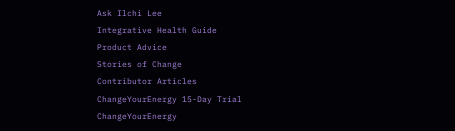Ask Ilchi Lee
Integrative Health Guide
Product Advice
Stories of Change
Contributor Articles
ChangeYourEnergy 15-Day Trial
ChangeYourEnergy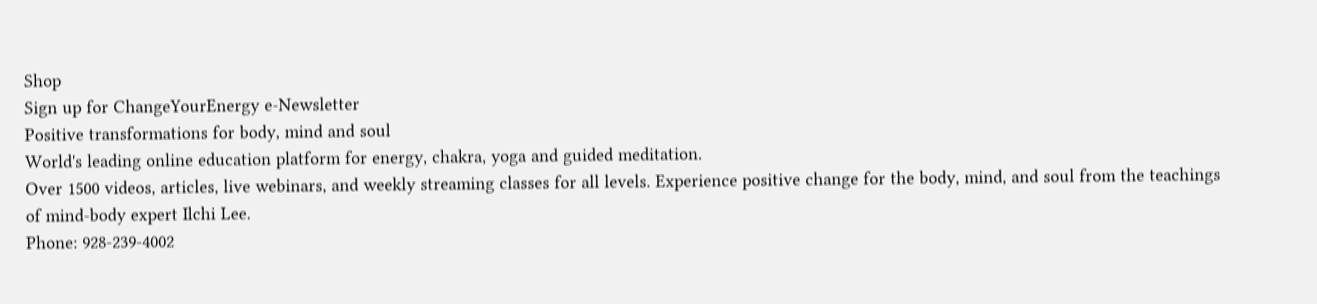Shop
Sign up for ChangeYourEnergy e-Newsletter
Positive transformations for body, mind and soul
World's leading online education platform for energy, chakra, yoga and guided meditation.
Over 1500 videos, articles, live webinars, and weekly streaming classes for all levels. Experience positive change for the body, mind, and soul from the teachings of mind-body expert Ilchi Lee.
Phone: 928-239-4002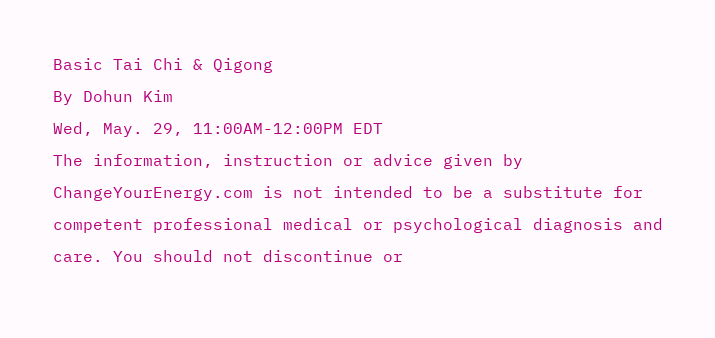Basic Tai Chi & Qigong
By Dohun Kim
Wed, May. 29, 11:00AM-12:00PM EDT
The information, instruction or advice given by ChangeYourEnergy.com is not intended to be a substitute for competent professional medical or psychological diagnosis and care. You should not discontinue or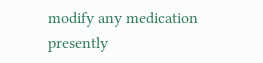modify any medication presently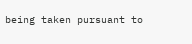being taken pursuant to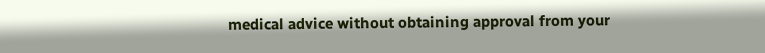medical advice without obtaining approval from your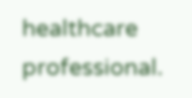healthcare professional.